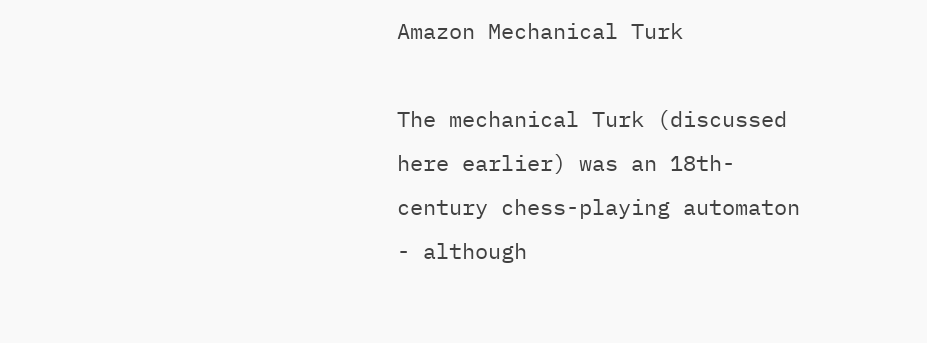Amazon Mechanical Turk

The mechanical Turk (discussed here earlier) was an 18th-century chess-playing automaton - although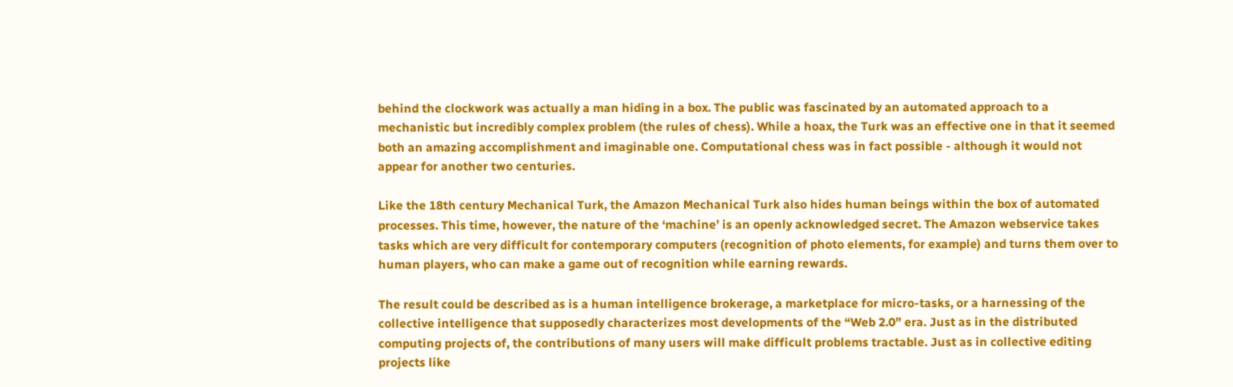behind the clockwork was actually a man hiding in a box. The public was fascinated by an automated approach to a mechanistic but incredibly complex problem (the rules of chess). While a hoax, the Turk was an effective one in that it seemed both an amazing accomplishment and imaginable one. Computational chess was in fact possible - although it would not appear for another two centuries.

Like the 18th century Mechanical Turk, the Amazon Mechanical Turk also hides human beings within the box of automated processes. This time, however, the nature of the ‘machine’ is an openly acknowledged secret. The Amazon webservice takes tasks which are very difficult for contemporary computers (recognition of photo elements, for example) and turns them over to human players, who can make a game out of recognition while earning rewards.

The result could be described as is a human intelligence brokerage, a marketplace for micro-tasks, or a harnessing of the collective intelligence that supposedly characterizes most developments of the “Web 2.0” era. Just as in the distributed computing projects of, the contributions of many users will make difficult problems tractable. Just as in collective editing projects like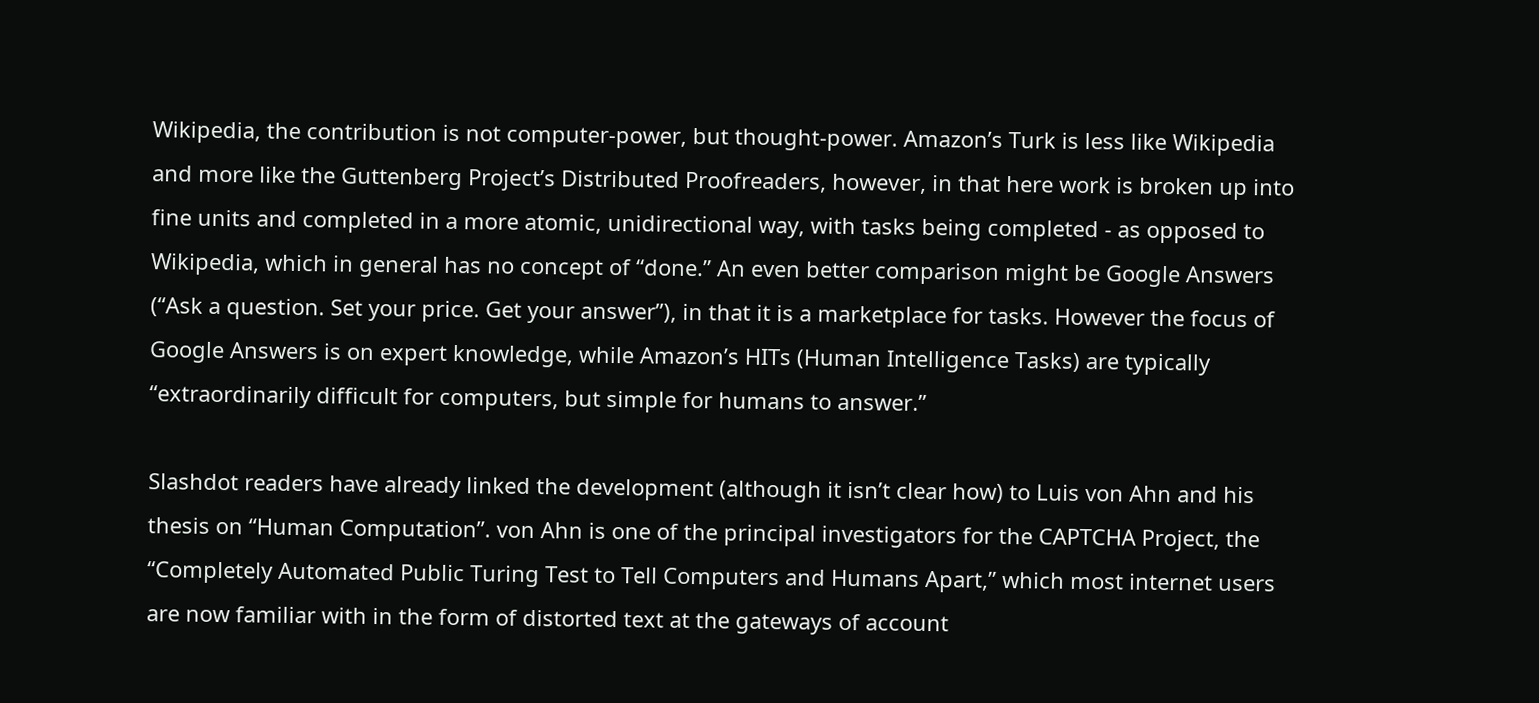Wikipedia, the contribution is not computer-power, but thought-power. Amazon’s Turk is less like Wikipedia and more like the Guttenberg Project’s Distributed Proofreaders, however, in that here work is broken up into fine units and completed in a more atomic, unidirectional way, with tasks being completed - as opposed to Wikipedia, which in general has no concept of “done.” An even better comparison might be Google Answers (“Ask a question. Set your price. Get your answer”), in that it is a marketplace for tasks. However the focus of Google Answers is on expert knowledge, while Amazon’s HITs (Human Intelligence Tasks) are typically “extraordinarily difficult for computers, but simple for humans to answer.”

Slashdot readers have already linked the development (although it isn’t clear how) to Luis von Ahn and his thesis on “Human Computation”. von Ahn is one of the principal investigators for the CAPTCHA Project, the “Completely Automated Public Turing Test to Tell Computers and Humans Apart,” which most internet users are now familiar with in the form of distorted text at the gateways of account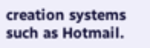creation systems such as Hotmail.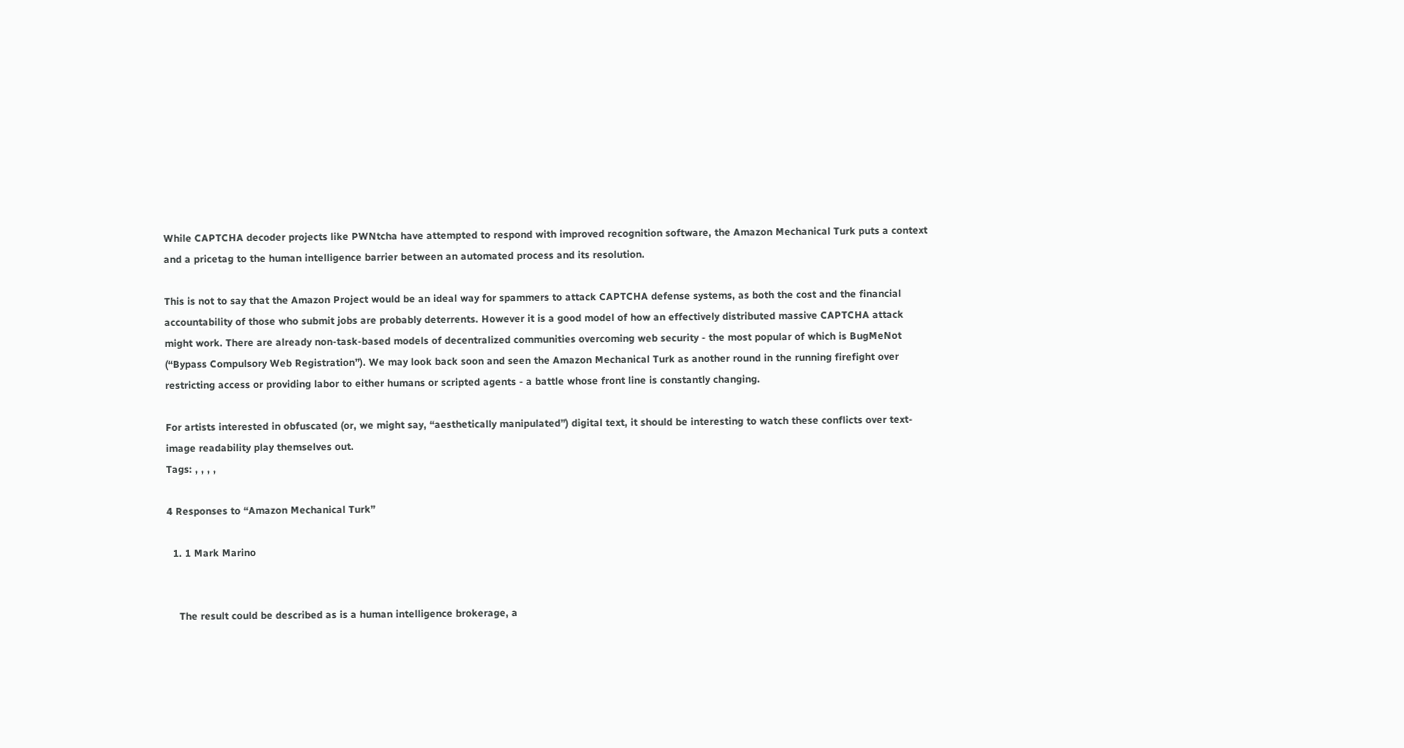While CAPTCHA decoder projects like PWNtcha have attempted to respond with improved recognition software, the Amazon Mechanical Turk puts a context and a pricetag to the human intelligence barrier between an automated process and its resolution.

This is not to say that the Amazon Project would be an ideal way for spammers to attack CAPTCHA defense systems, as both the cost and the financial accountability of those who submit jobs are probably deterrents. However it is a good model of how an effectively distributed massive CAPTCHA attack might work. There are already non-task-based models of decentralized communities overcoming web security - the most popular of which is BugMeNot (“Bypass Compulsory Web Registration”). We may look back soon and seen the Amazon Mechanical Turk as another round in the running firefight over restricting access or providing labor to either humans or scripted agents - a battle whose front line is constantly changing.

For artists interested in obfuscated (or, we might say, “aesthetically manipulated”) digital text, it should be interesting to watch these conflicts over text-image readability play themselves out.
Tags: , , , ,

4 Responses to “Amazon Mechanical Turk”

  1. 1 Mark Marino


    The result could be described as is a human intelligence brokerage, a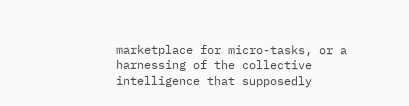marketplace for micro-tasks, or a harnessing of the collective intelligence that supposedly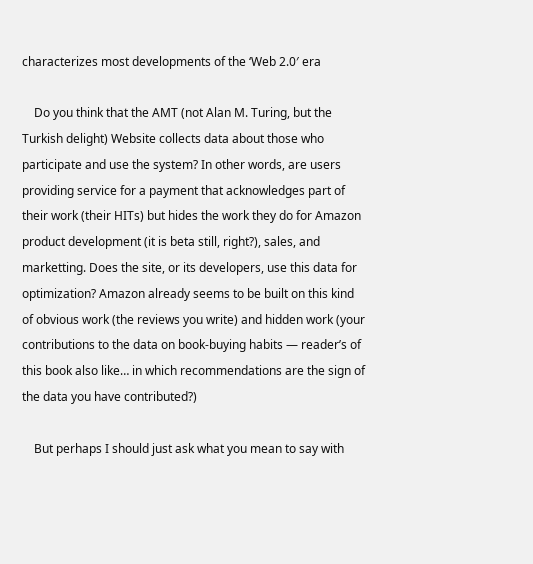characterizes most developments of the ‘Web 2.0′ era

    Do you think that the AMT (not Alan M. Turing, but the Turkish delight) Website collects data about those who participate and use the system? In other words, are users providing service for a payment that acknowledges part of their work (their HITs) but hides the work they do for Amazon product development (it is beta still, right?), sales, and marketting. Does the site, or its developers, use this data for optimization? Amazon already seems to be built on this kind of obvious work (the reviews you write) and hidden work (your contributions to the data on book-buying habits — reader’s of this book also like… in which recommendations are the sign of the data you have contributed?)

    But perhaps I should just ask what you mean to say with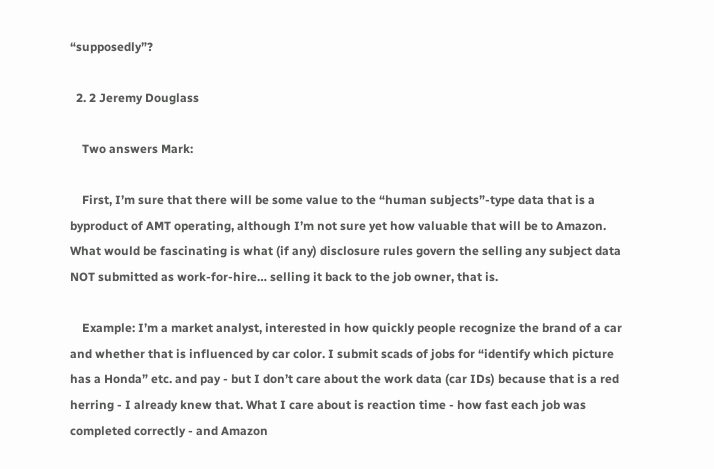“supposedly”?

  2. 2 Jeremy Douglass

    Two answers Mark:

    First, I’m sure that there will be some value to the “human subjects”-type data that is a byproduct of AMT operating, although I’m not sure yet how valuable that will be to Amazon. What would be fascinating is what (if any) disclosure rules govern the selling any subject data NOT submitted as work-for-hire… selling it back to the job owner, that is.

    Example: I’m a market analyst, interested in how quickly people recognize the brand of a car and whether that is influenced by car color. I submit scads of jobs for “identify which picture has a Honda” etc. and pay - but I don’t care about the work data (car IDs) because that is a red herring - I already knew that. What I care about is reaction time - how fast each job was completed correctly - and Amazon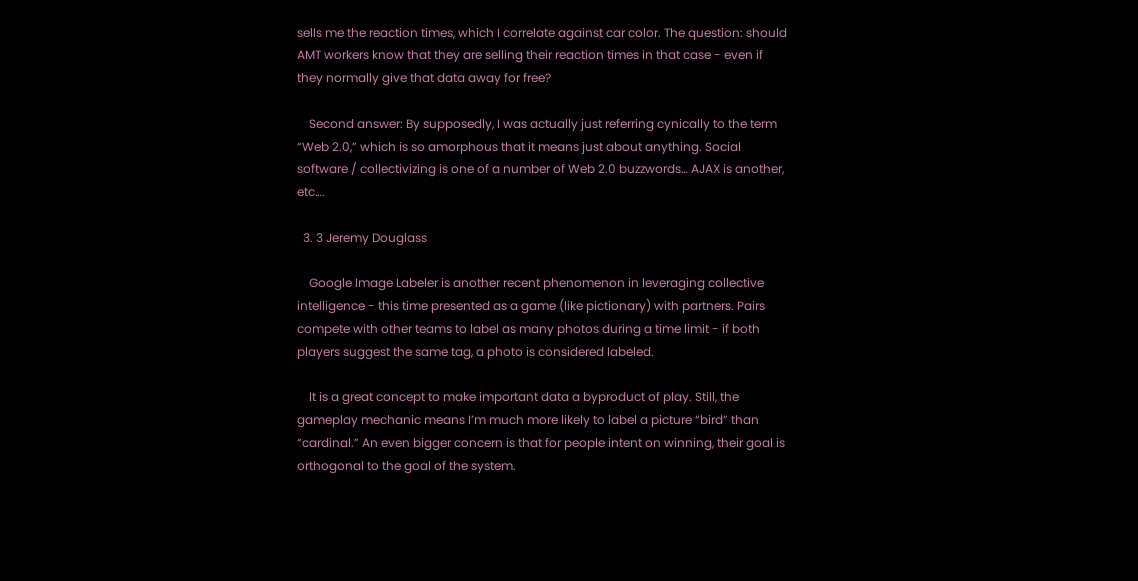sells me the reaction times, which I correlate against car color. The question: should AMT workers know that they are selling their reaction times in that case - even if they normally give that data away for free?

    Second answer: By supposedly, I was actually just referring cynically to the term “Web 2.0,” which is so amorphous that it means just about anything. Social software / collectivizing is one of a number of Web 2.0 buzzwords… AJAX is another, etc….

  3. 3 Jeremy Douglass

    Google Image Labeler is another recent phenomenon in leveraging collective intelligence - this time presented as a game (like pictionary) with partners. Pairs compete with other teams to label as many photos during a time limit - if both players suggest the same tag, a photo is considered labeled.

    It is a great concept to make important data a byproduct of play. Still, the gameplay mechanic means I’m much more likely to label a picture “bird” than “cardinal.” An even bigger concern is that for people intent on winning, their goal is orthogonal to the goal of the system.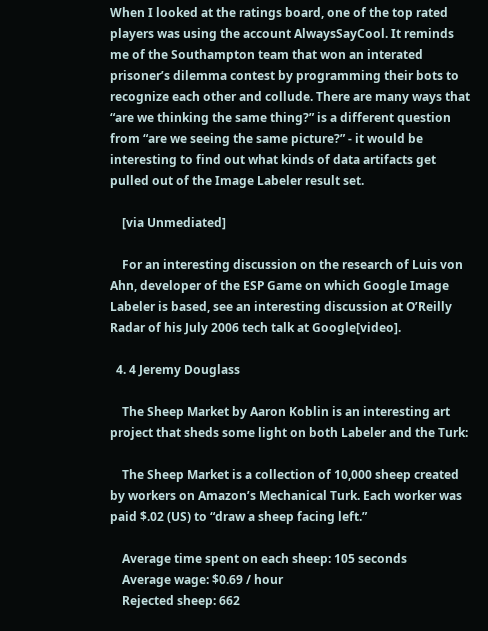When I looked at the ratings board, one of the top rated players was using the account AlwaysSayCool. It reminds me of the Southampton team that won an interated prisoner’s dilemma contest by programming their bots to recognize each other and collude. There are many ways that “are we thinking the same thing?” is a different question from “are we seeing the same picture?” - it would be interesting to find out what kinds of data artifacts get pulled out of the Image Labeler result set.

    [via Unmediated]

    For an interesting discussion on the research of Luis von Ahn, developer of the ESP Game on which Google Image Labeler is based, see an interesting discussion at O’Reilly Radar of his July 2006 tech talk at Google[video].

  4. 4 Jeremy Douglass

    The Sheep Market by Aaron Koblin is an interesting art project that sheds some light on both Labeler and the Turk:

    The Sheep Market is a collection of 10,000 sheep created by workers on Amazon’s Mechanical Turk. Each worker was paid $.02 (US) to “draw a sheep facing left.”

    Average time spent on each sheep: 105 seconds
    Average wage: $0.69 / hour
    Rejected sheep: 662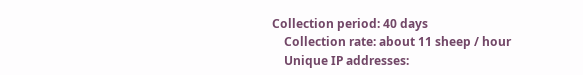Collection period: 40 days
    Collection rate: about 11 sheep / hour
    Unique IP addresses: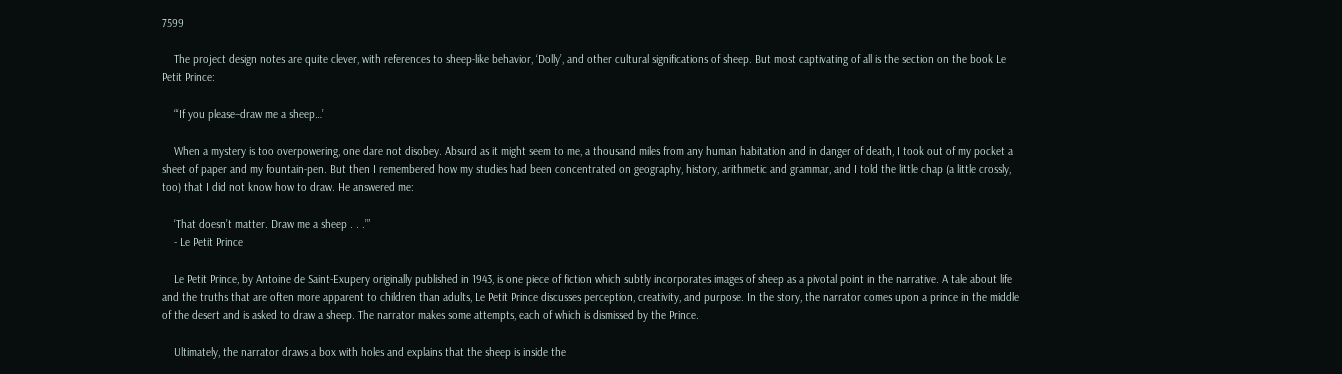7599

    The project design notes are quite clever, with references to sheep-like behavior, ‘Dolly’, and other cultural significations of sheep. But most captivating of all is the section on the book Le Petit Prince:

    “‘If you please–draw me a sheep…’

    When a mystery is too overpowering, one dare not disobey. Absurd as it might seem to me, a thousand miles from any human habitation and in danger of death, I took out of my pocket a sheet of paper and my fountain-pen. But then I remembered how my studies had been concentrated on geography, history, arithmetic and grammar, and I told the little chap (a little crossly, too) that I did not know how to draw. He answered me:

    ‘That doesn’t matter. Draw me a sheep . . .’”
    - Le Petit Prince

    Le Petit Prince, by Antoine de Saint-Exupery originally published in 1943, is one piece of fiction which subtly incorporates images of sheep as a pivotal point in the narrative. A tale about life and the truths that are often more apparent to children than adults, Le Petit Prince discusses perception, creativity, and purpose. In the story, the narrator comes upon a prince in the middle of the desert and is asked to draw a sheep. The narrator makes some attempts, each of which is dismissed by the Prince.

    Ultimately, the narrator draws a box with holes and explains that the sheep is inside the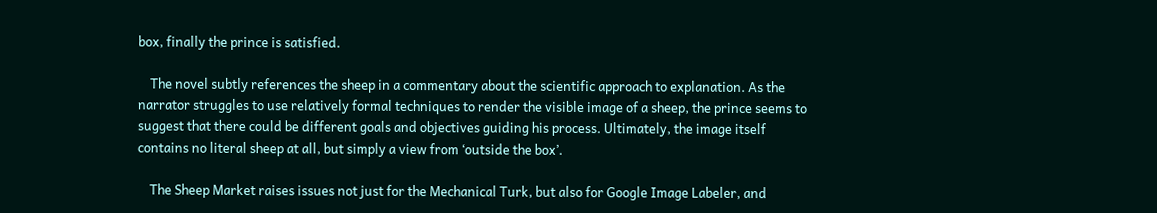box, finally the prince is satisfied.

    The novel subtly references the sheep in a commentary about the scientific approach to explanation. As the narrator struggles to use relatively formal techniques to render the visible image of a sheep, the prince seems to suggest that there could be different goals and objectives guiding his process. Ultimately, the image itself contains no literal sheep at all, but simply a view from ‘outside the box’.

    The Sheep Market raises issues not just for the Mechanical Turk, but also for Google Image Labeler, and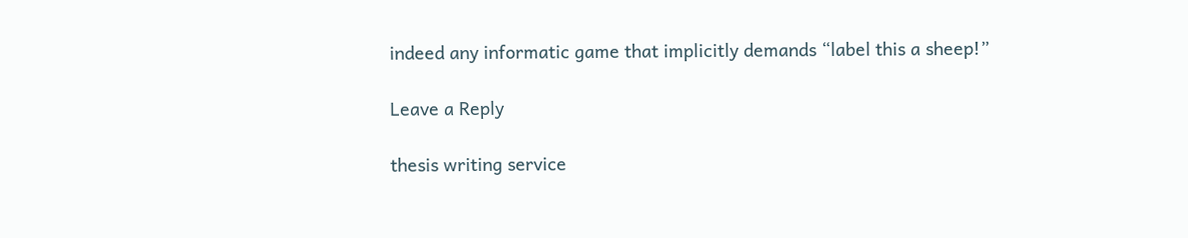indeed any informatic game that implicitly demands “label this a sheep!”

Leave a Reply

thesis writing service